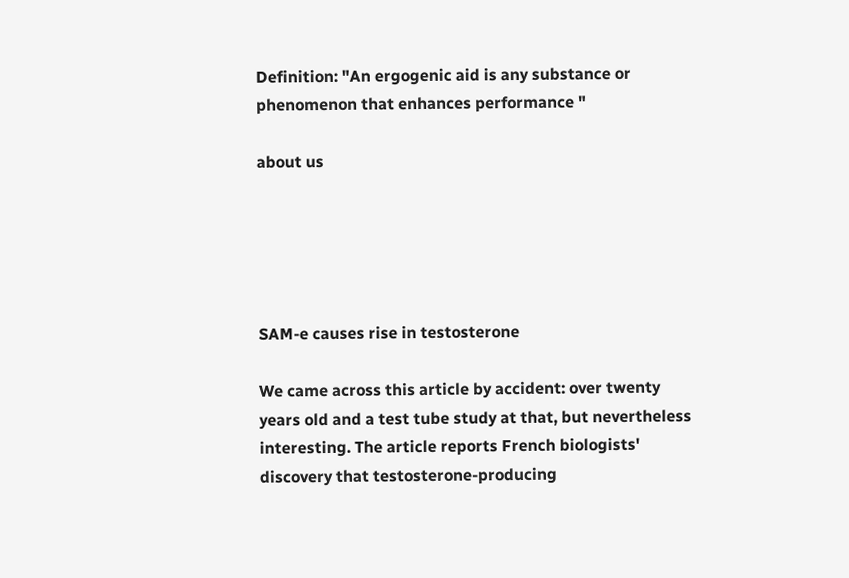Definition: "An ergogenic aid is any substance or phenomenon that enhances performance "

about us





SAM-e causes rise in testosterone

We came across this article by accident: over twenty years old and a test tube study at that, but nevertheless interesting. The article reports French biologists' discovery that testosterone-producing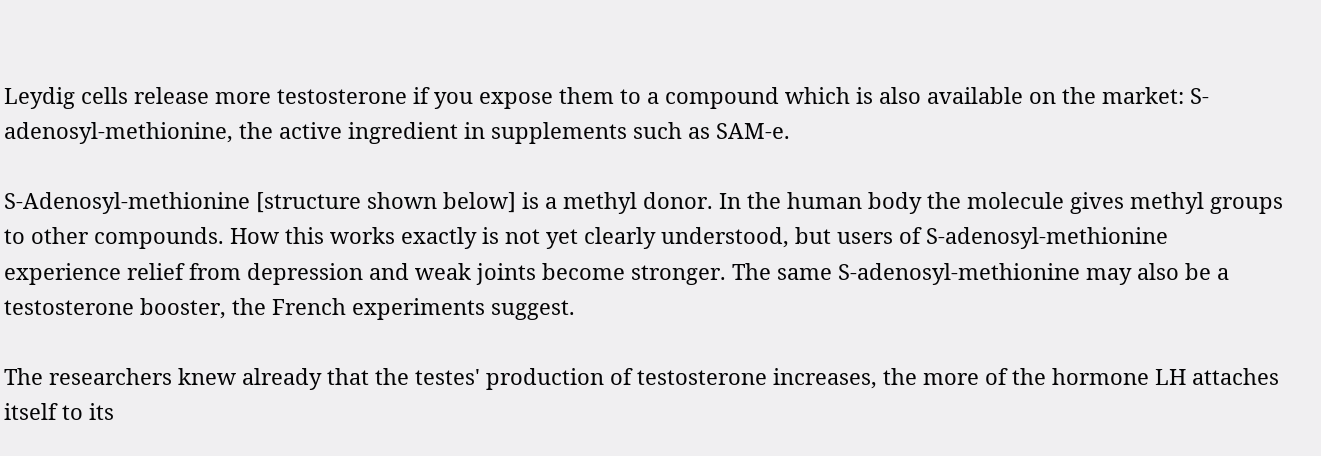Leydig cells release more testosterone if you expose them to a compound which is also available on the market: S-adenosyl-methionine, the active ingredient in supplements such as SAM-e.

S-Adenosyl-methionine [structure shown below] is a methyl donor. In the human body the molecule gives methyl groups to other compounds. How this works exactly is not yet clearly understood, but users of S-adenosyl-methionine experience relief from depression and weak joints become stronger. The same S-adenosyl-methionine may also be a testosterone booster, the French experiments suggest.

The researchers knew already that the testes' production of testosterone increases, the more of the hormone LH attaches itself to its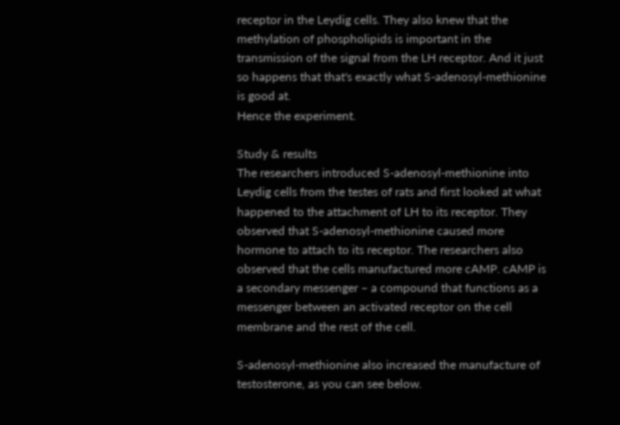receptor in the Leydig cells. They also knew that the methylation of phospholipids is important in the transmission of the signal from the LH receptor. And it just so happens that that's exactly what S-adenosyl-methionine is good at.
Hence the experiment.

Study & results
The researchers introduced S-adenosyl-methionine into Leydig cells from the testes of rats and first looked at what happened to the attachment of LH to its receptor. They observed that S-adenosyl-methionine caused more hormone to attach to its receptor. The researchers also observed that the cells manufactured more cAMP. cAMP is a secondary messenger – a compound that functions as a messenger between an activated receptor on the cell membrane and the rest of the cell.

S-adenosyl-methionine also increased the manufacture of testosterone, as you can see below.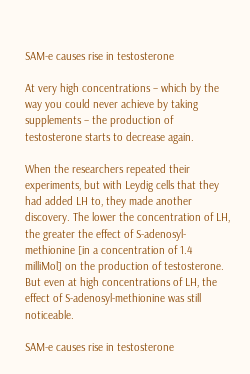SAM-e causes rise in testosterone

At very high concentrations – which by the way you could never achieve by taking supplements – the production of testosterone starts to decrease again.

When the researchers repeated their experiments, but with Leydig cells that they had added LH to, they made another discovery. The lower the concentration of LH, the greater the effect of S-adenosyl-methionine [in a concentration of 1.4 milliMol] on the production of testosterone. But even at high concentrations of LH, the effect of S-adenosyl-methionine was still noticeable.

SAM-e causes rise in testosterone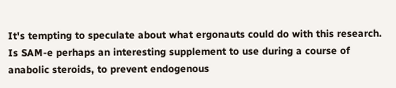It's tempting to speculate about what ergonauts could do with this research. Is SAM-e perhaps an interesting supplement to use during a course of anabolic steroids, to prevent endogenous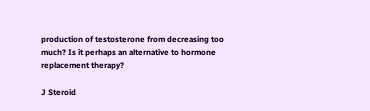production of testosterone from decreasing too much? Is it perhaps an alternative to hormone replacement therapy?

J Steroid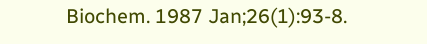Biochem. 1987 Jan;26(1):93-8.